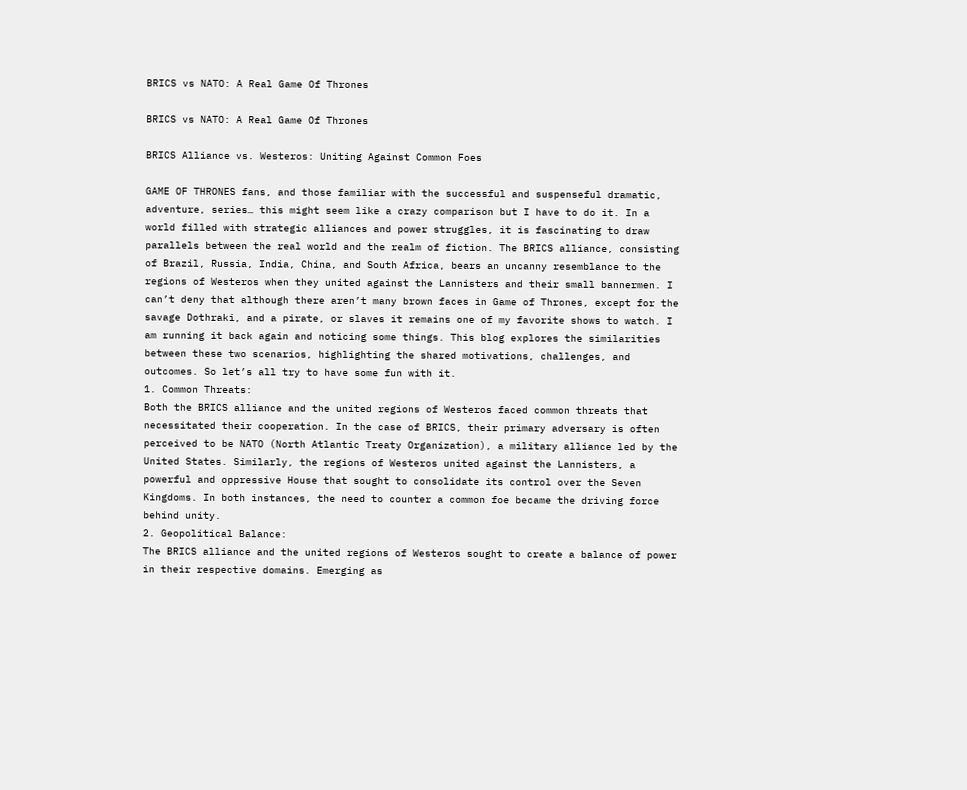BRICS vs NATO: A Real Game Of Thrones

BRICS vs NATO: A Real Game Of Thrones

BRICS Alliance vs. Westeros: Uniting Against Common Foes

GAME OF THRONES fans, and those familiar with the successful and suspenseful dramatic, adventure, series… this might seem like a crazy comparison but I have to do it. In a world filled with strategic alliances and power struggles, it is fascinating to draw parallels between the real world and the realm of fiction. The BRICS alliance, consisting of Brazil, Russia, India, China, and South Africa, bears an uncanny resemblance to the regions of Westeros when they united against the Lannisters and their small bannermen. I can’t deny that although there aren’t many brown faces in Game of Thrones, except for the savage Dothraki, and a pirate, or slaves it remains one of my favorite shows to watch. I am running it back again and noticing some things. This blog explores the similarities between these two scenarios, highlighting the shared motivations, challenges, and outcomes. So let’s all try to have some fun with it.
1. Common Threats:
Both the BRICS alliance and the united regions of Westeros faced common threats that necessitated their cooperation. In the case of BRICS, their primary adversary is often perceived to be NATO (North Atlantic Treaty Organization), a military alliance led by the United States. Similarly, the regions of Westeros united against the Lannisters, a powerful and oppressive House that sought to consolidate its control over the Seven Kingdoms. In both instances, the need to counter a common foe became the driving force behind unity.
2. Geopolitical Balance:
The BRICS alliance and the united regions of Westeros sought to create a balance of power in their respective domains. Emerging as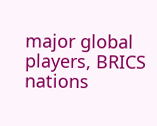major global players, BRICS nations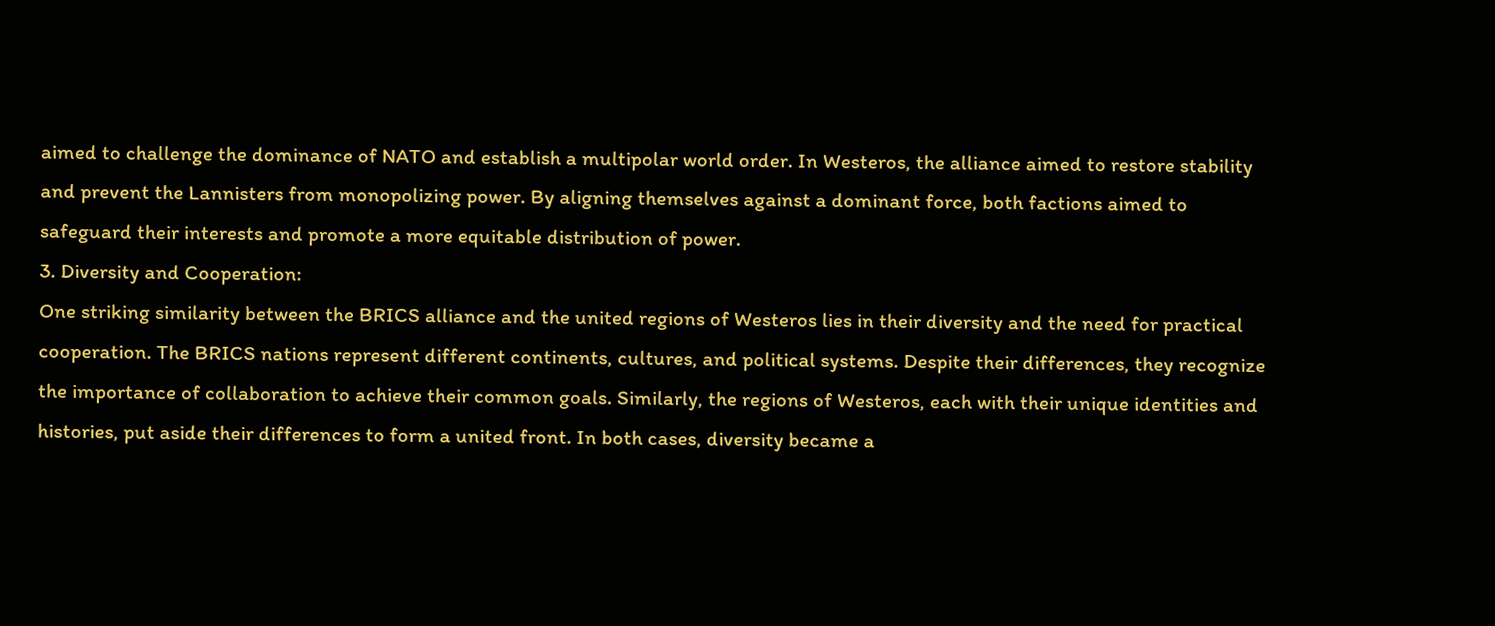aimed to challenge the dominance of NATO and establish a multipolar world order. In Westeros, the alliance aimed to restore stability and prevent the Lannisters from monopolizing power. By aligning themselves against a dominant force, both factions aimed to safeguard their interests and promote a more equitable distribution of power.
3. Diversity and Cooperation:
One striking similarity between the BRICS alliance and the united regions of Westeros lies in their diversity and the need for practical cooperation. The BRICS nations represent different continents, cultures, and political systems. Despite their differences, they recognize the importance of collaboration to achieve their common goals. Similarly, the regions of Westeros, each with their unique identities and histories, put aside their differences to form a united front. In both cases, diversity became a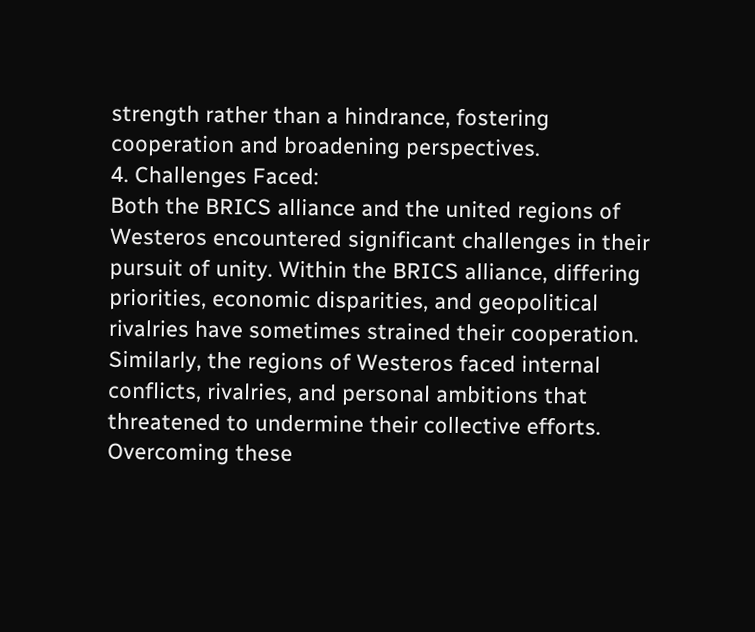strength rather than a hindrance, fostering cooperation and broadening perspectives.
4. Challenges Faced:
Both the BRICS alliance and the united regions of Westeros encountered significant challenges in their pursuit of unity. Within the BRICS alliance, differing priorities, economic disparities, and geopolitical rivalries have sometimes strained their cooperation. Similarly, the regions of Westeros faced internal conflicts, rivalries, and personal ambitions that threatened to undermine their collective efforts. Overcoming these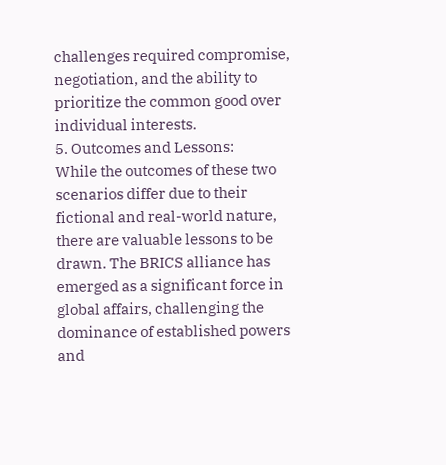challenges required compromise, negotiation, and the ability to prioritize the common good over individual interests.
5. Outcomes and Lessons:
While the outcomes of these two scenarios differ due to their fictional and real-world nature, there are valuable lessons to be drawn. The BRICS alliance has emerged as a significant force in global affairs, challenging the dominance of established powers and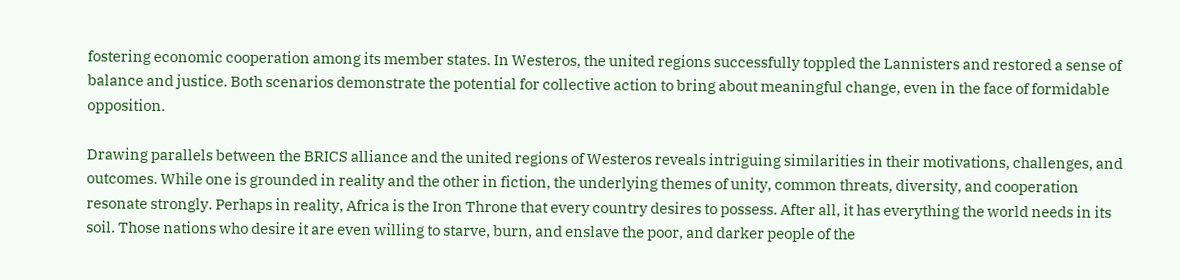fostering economic cooperation among its member states. In Westeros, the united regions successfully toppled the Lannisters and restored a sense of balance and justice. Both scenarios demonstrate the potential for collective action to bring about meaningful change, even in the face of formidable opposition.

Drawing parallels between the BRICS alliance and the united regions of Westeros reveals intriguing similarities in their motivations, challenges, and outcomes. While one is grounded in reality and the other in fiction, the underlying themes of unity, common threats, diversity, and cooperation resonate strongly. Perhaps in reality, Africa is the Iron Throne that every country desires to possess. After all, it has everything the world needs in its soil. Those nations who desire it are even willing to starve, burn, and enslave the poor, and darker people of the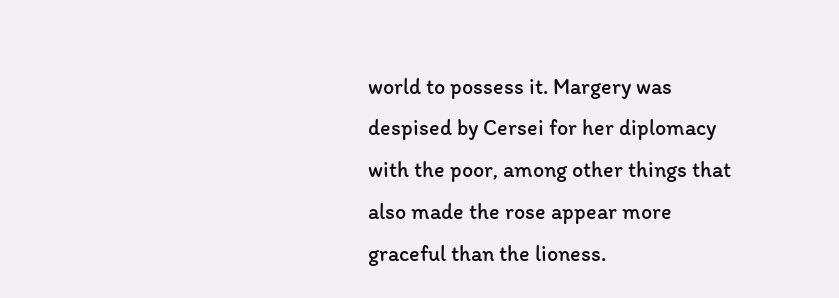world to possess it. Margery was despised by Cersei for her diplomacy with the poor, among other things that also made the rose appear more graceful than the lioness.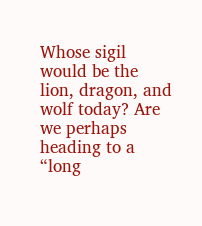Whose sigil would be the lion, dragon, and wolf today? Are we perhaps heading to a “long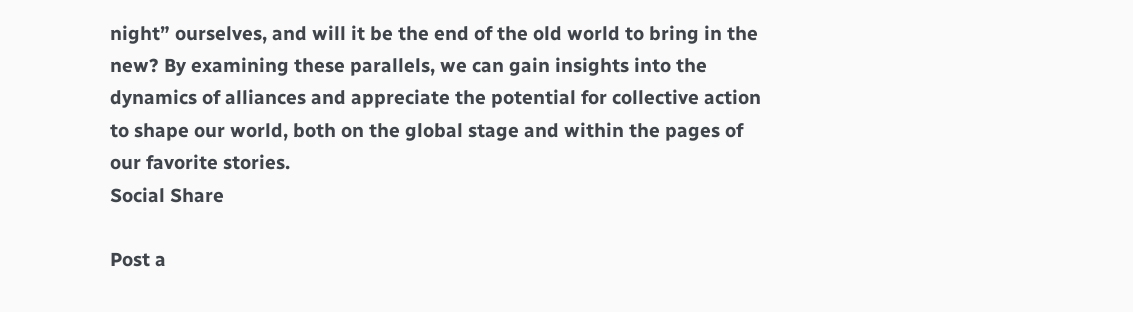night” ourselves, and will it be the end of the old world to bring in the new? By examining these parallels, we can gain insights into the dynamics of alliances and appreciate the potential for collective action to shape our world, both on the global stage and within the pages of our favorite stories.
Social Share

Post a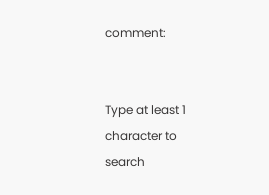comment:


Type at least 1 character to search